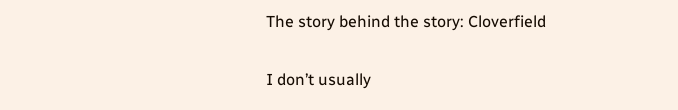The story behind the story: Cloverfield

I don’t usually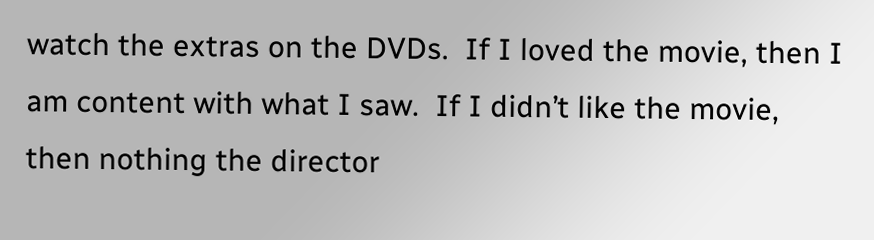watch the extras on the DVDs.  If I loved the movie, then I am content with what I saw.  If I didn’t like the movie, then nothing the director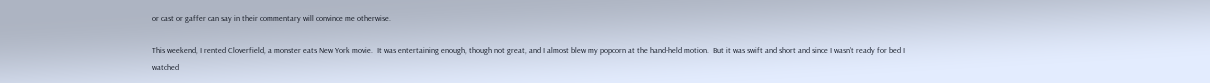or cast or gaffer can say in their commentary will convince me otherwise.

This weekend, I rented Cloverfield, a monster eats New York movie.  It was entertaining enough, though not great, and I almost blew my popcorn at the hand-held motion.  But it was swift and short and since I wasn’t ready for bed I watched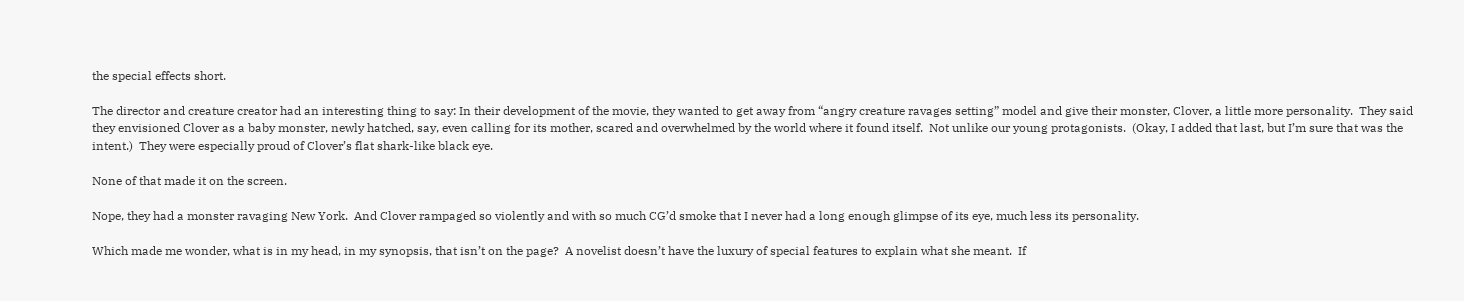the special effects short.

The director and creature creator had an interesting thing to say: In their development of the movie, they wanted to get away from “angry creature ravages setting” model and give their monster, Clover, a little more personality.  They said they envisioned Clover as a baby monster, newly hatched, say, even calling for its mother, scared and overwhelmed by the world where it found itself.  Not unlike our young protagonists.  (Okay, I added that last, but I’m sure that was the intent.)  They were especially proud of Clover’s flat shark-like black eye.

None of that made it on the screen.

Nope, they had a monster ravaging New York.  And Clover rampaged so violently and with so much CG’d smoke that I never had a long enough glimpse of its eye, much less its personality.

Which made me wonder, what is in my head, in my synopsis, that isn’t on the page?  A novelist doesn’t have the luxury of special features to explain what she meant.  If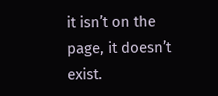it isn’t on the page, it doesn’t exist.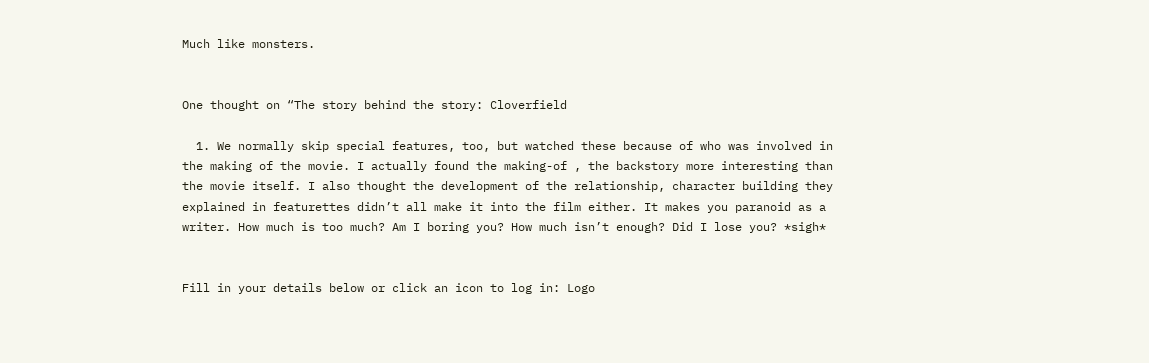Much like monsters.


One thought on “The story behind the story: Cloverfield

  1. We normally skip special features, too, but watched these because of who was involved in the making of the movie. I actually found the making-of , the backstory more interesting than the movie itself. I also thought the development of the relationship, character building they explained in featurettes didn’t all make it into the film either. It makes you paranoid as a writer. How much is too much? Am I boring you? How much isn’t enough? Did I lose you? *sigh*


Fill in your details below or click an icon to log in: Logo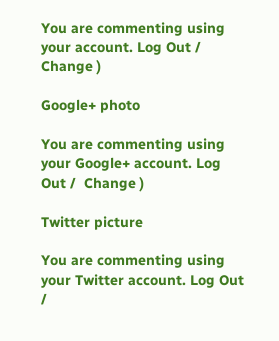You are commenting using your account. Log Out /  Change )

Google+ photo

You are commenting using your Google+ account. Log Out /  Change )

Twitter picture

You are commenting using your Twitter account. Log Out /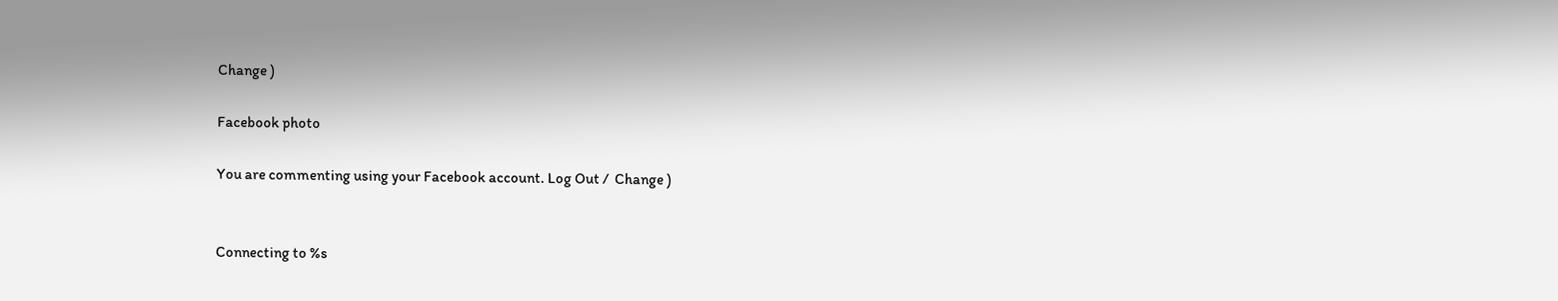Change )

Facebook photo

You are commenting using your Facebook account. Log Out /  Change )


Connecting to %s